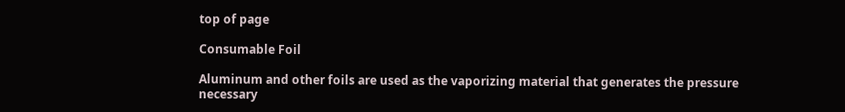top of page

Consumable Foil

Aluminum and other foils are used as the vaporizing material that generates the pressure necessary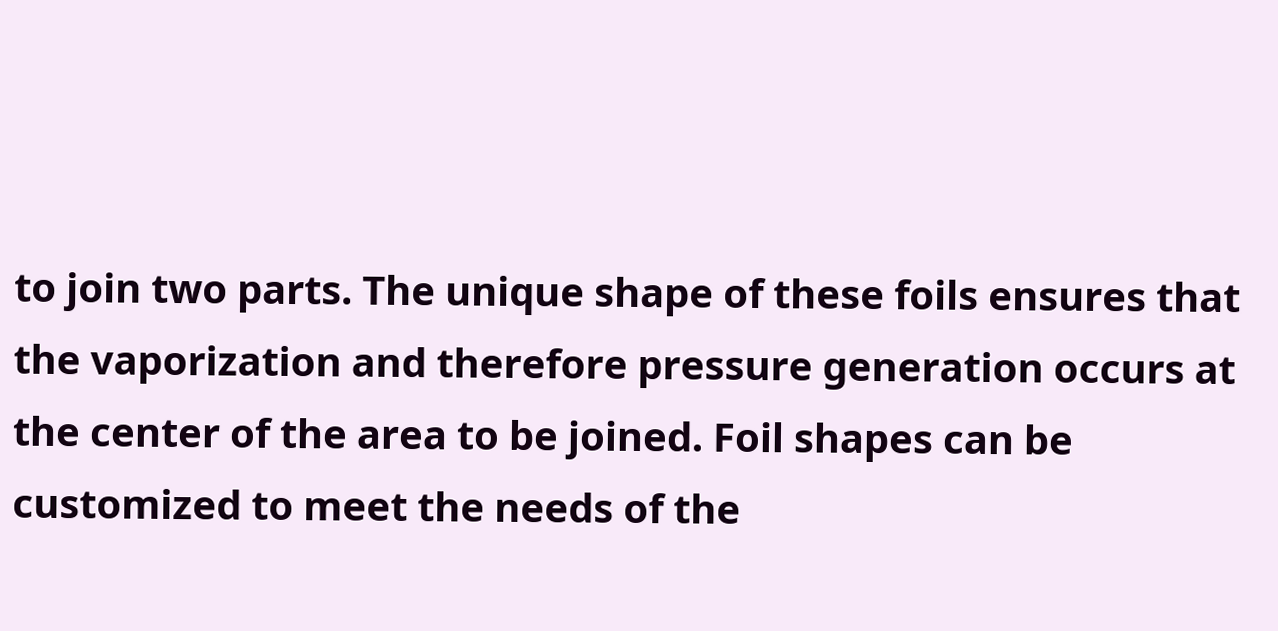to join two parts. The unique shape of these foils ensures that the vaporization and therefore pressure generation occurs at the center of the area to be joined. Foil shapes can be customized to meet the needs of the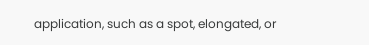application, such as a spot, elongated, or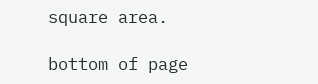square area.

bottom of page